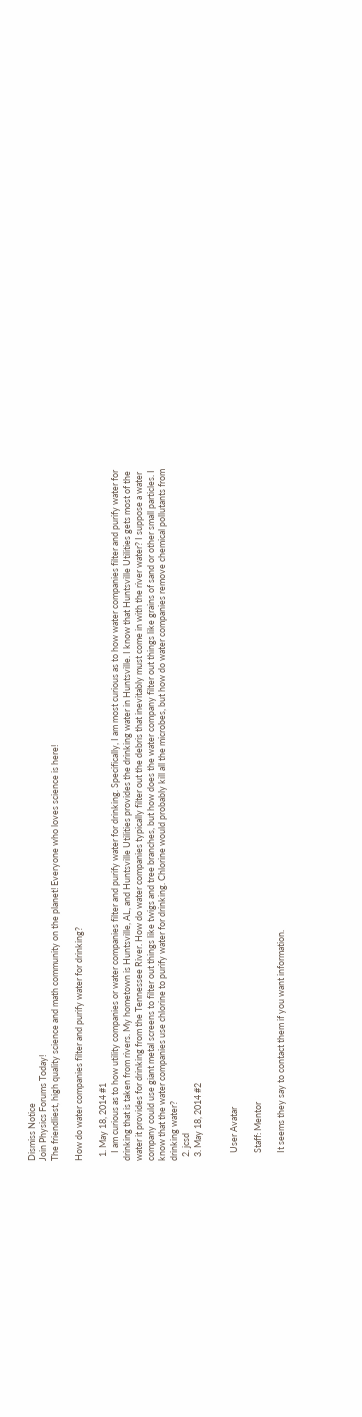Dismiss Notice
Join Physics Forums Today!
The friendliest, high quality science and math community on the planet! Everyone who loves science is here!

How do water companies filter and purify water for drinking?

  1. May 18, 2014 #1
    I am curious as to how utility companies or water companies filter and purify water for drinking. Specifically, I am most curious as to how water companies filter and purify water for drinking that is taken from rivers. My hometown is Huntsville, AL, and Huntsville Utilities provides the drinking water in Huntsville. I know that Huntsville Utilities gets most of the water it provides for drinking from the Tennessee River. How do water companies typically filter out the debris that inevitably must come in with the river water? I suppose a water company could use giant metal screens to filter out things like twigs and tree branches, but how does the water company filter out things like grains of sand or other small particles. I know that the water companies use chlorine to purify water for drinking. Chlorine would probably kill all the microbes, but how do water companies remove chemical pollutants from drinking water?
  2. jcsd
  3. May 18, 2014 #2


    User Avatar

    Staff: Mentor

    It seems they say to contact them if you want information.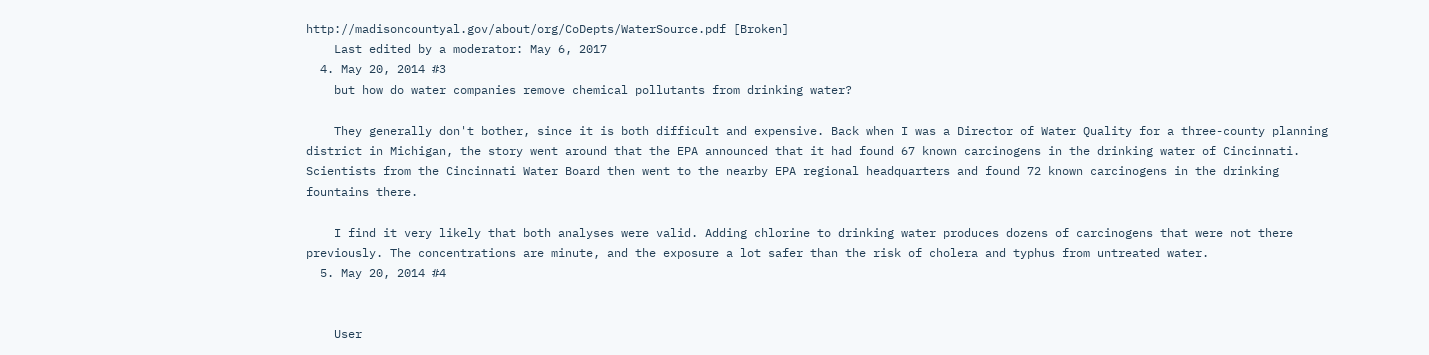http://madisoncountyal.gov/about/org/CoDepts/WaterSource.pdf [Broken]
    Last edited by a moderator: May 6, 2017
  4. May 20, 2014 #3
    but how do water companies remove chemical pollutants from drinking water?

    They generally don't bother, since it is both difficult and expensive. Back when I was a Director of Water Quality for a three-county planning district in Michigan, the story went around that the EPA announced that it had found 67 known carcinogens in the drinking water of Cincinnati. Scientists from the Cincinnati Water Board then went to the nearby EPA regional headquarters and found 72 known carcinogens in the drinking fountains there.

    I find it very likely that both analyses were valid. Adding chlorine to drinking water produces dozens of carcinogens that were not there previously. The concentrations are minute, and the exposure a lot safer than the risk of cholera and typhus from untreated water.
  5. May 20, 2014 #4


    User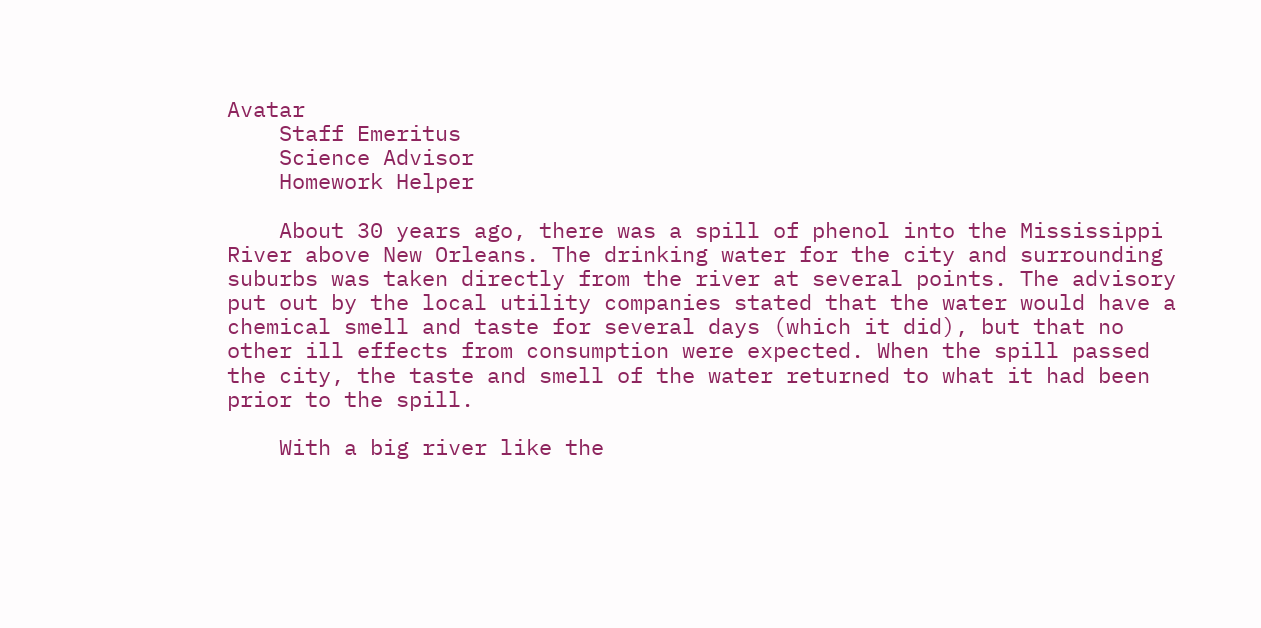Avatar
    Staff Emeritus
    Science Advisor
    Homework Helper

    About 30 years ago, there was a spill of phenol into the Mississippi River above New Orleans. The drinking water for the city and surrounding suburbs was taken directly from the river at several points. The advisory put out by the local utility companies stated that the water would have a chemical smell and taste for several days (which it did), but that no other ill effects from consumption were expected. When the spill passed the city, the taste and smell of the water returned to what it had been prior to the spill.

    With a big river like the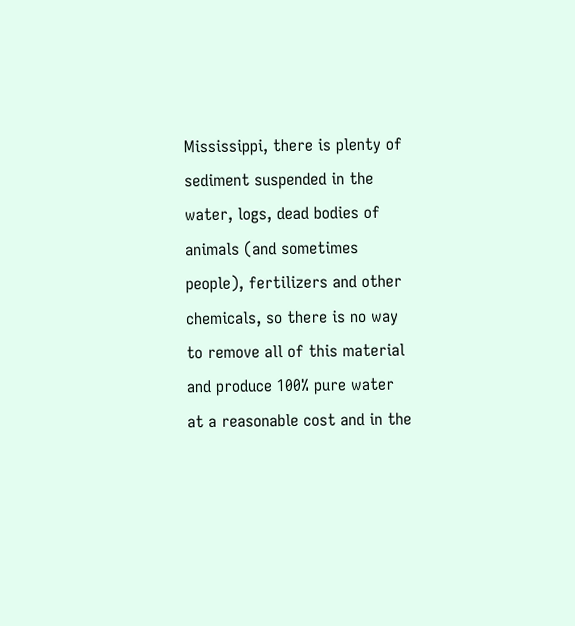Mississippi, there is plenty of sediment suspended in the water, logs, dead bodies of animals (and sometimes people), fertilizers and other chemicals, so there is no way to remove all of this material and produce 100% pure water at a reasonable cost and in the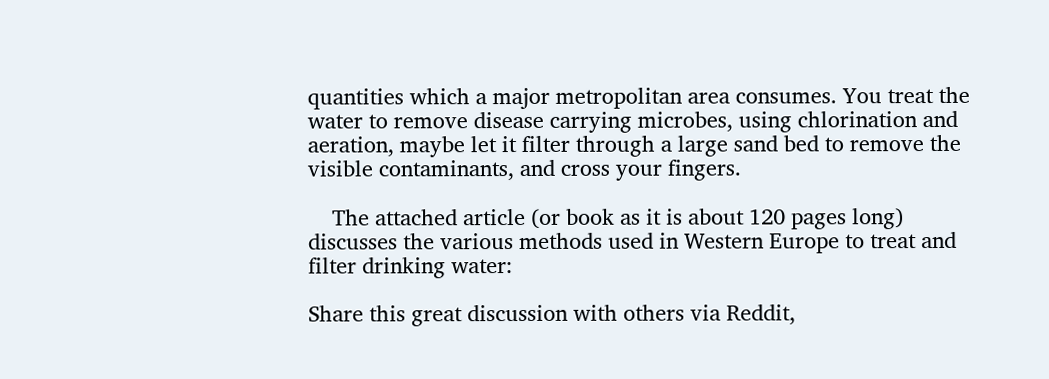quantities which a major metropolitan area consumes. You treat the water to remove disease carrying microbes, using chlorination and aeration, maybe let it filter through a large sand bed to remove the visible contaminants, and cross your fingers.

    The attached article (or book as it is about 120 pages long) discusses the various methods used in Western Europe to treat and filter drinking water:

Share this great discussion with others via Reddit,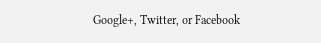Google+, Twitter, or Facebook